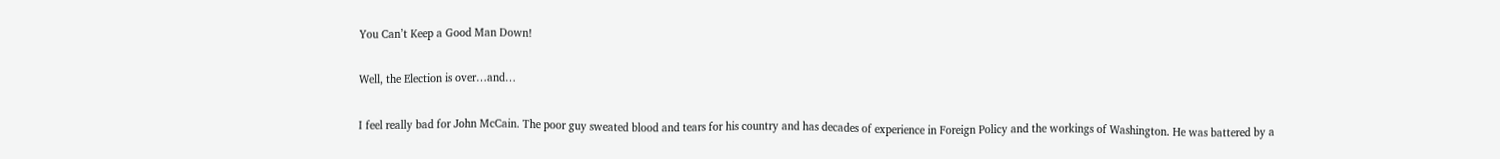You Can’t Keep a Good Man Down!

Well, the Election is over…and…

I feel really bad for John McCain. The poor guy sweated blood and tears for his country and has decades of experience in Foreign Policy and the workings of Washington. He was battered by a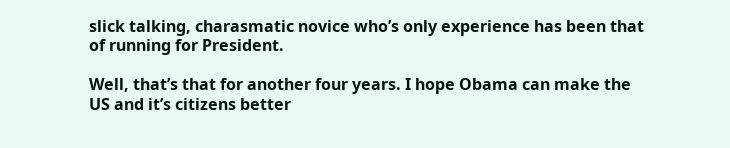slick talking, charasmatic novice who’s only experience has been that of running for President.

Well, that’s that for another four years. I hope Obama can make the US and it’s citizens better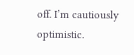off. I’m cautiously optimistic.